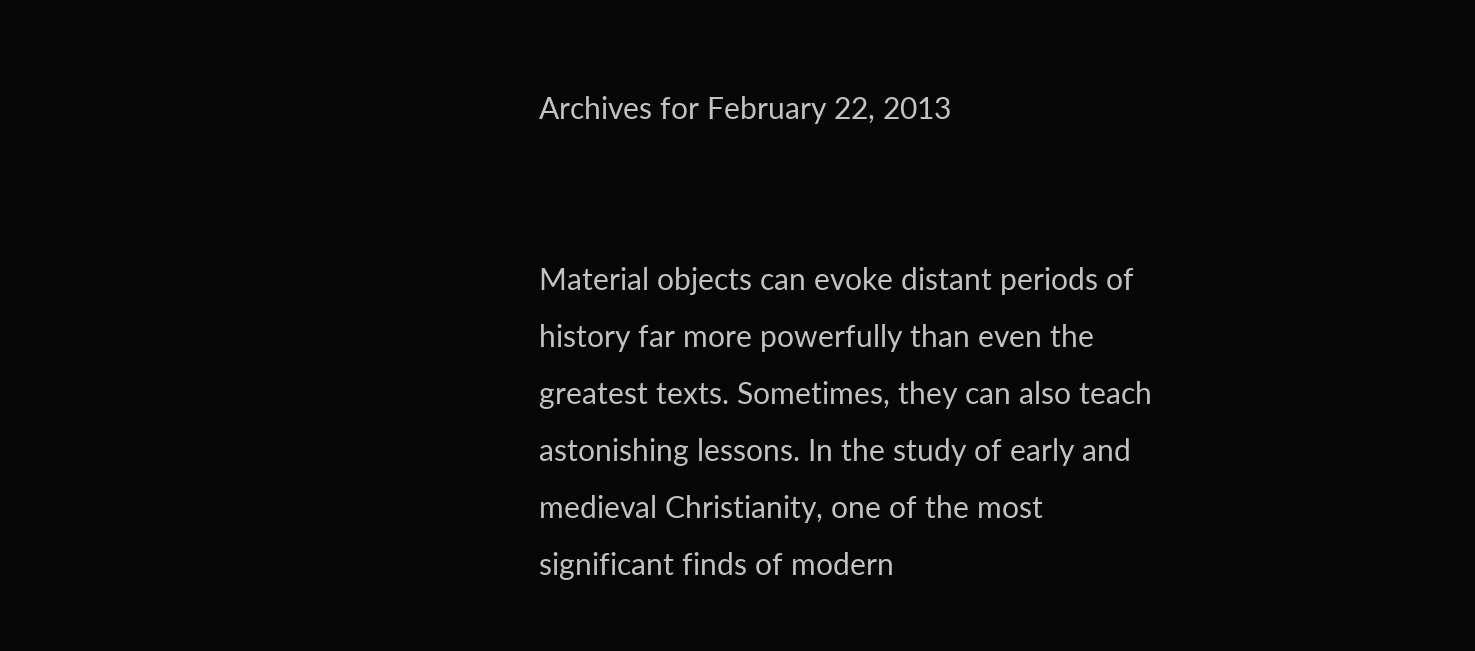Archives for February 22, 2013


Material objects can evoke distant periods of history far more powerfully than even the greatest texts. Sometimes, they can also teach astonishing lessons. In the study of early and medieval Christianity, one of the most significant finds of modern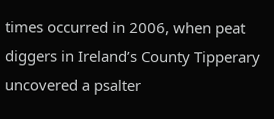times occurred in 2006, when peat diggers in Ireland’s County Tipperary uncovered a psalter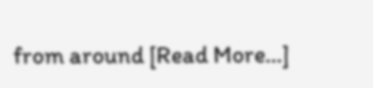from around [Read More…]